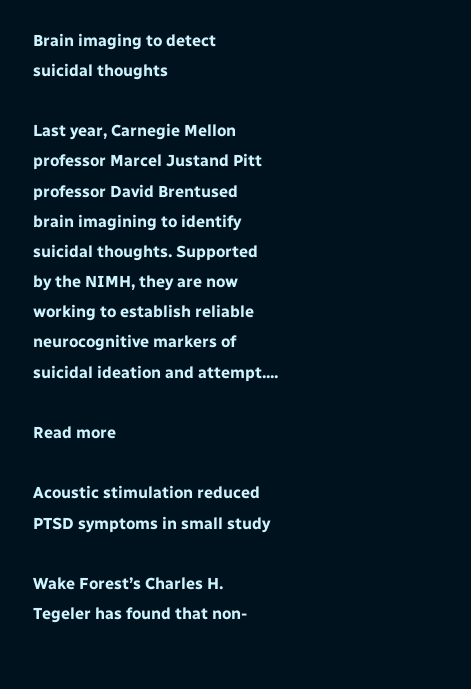Brain imaging to detect suicidal thoughts

Last year, Carnegie Mellon professor Marcel Justand Pitt professor David Brentused brain imagining to identify suicidal thoughts. Supported by the NIMH, they are now working to establish reliable neurocognitive markers of suicidal ideation and attempt....

Read more

Acoustic stimulation reduced PTSD symptoms in small study

Wake Forest’s Charles H. Tegeler has found that non-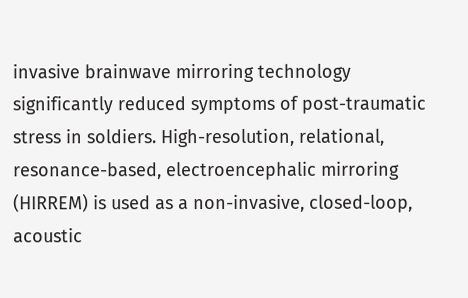invasive brainwave mirroring technology significantly reduced symptoms of post-traumatic stress in soldiers. High-resolution, relational, resonance-based, electroencephalic mirroring (HIRREM) is used as a non-invasive, closed-loop, acoustic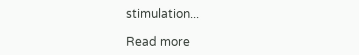stimulation...

Read more